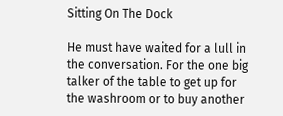Sitting On The Dock

He must have waited for a lull in the conversation. For the one big talker of the table to get up for the washroom or to buy another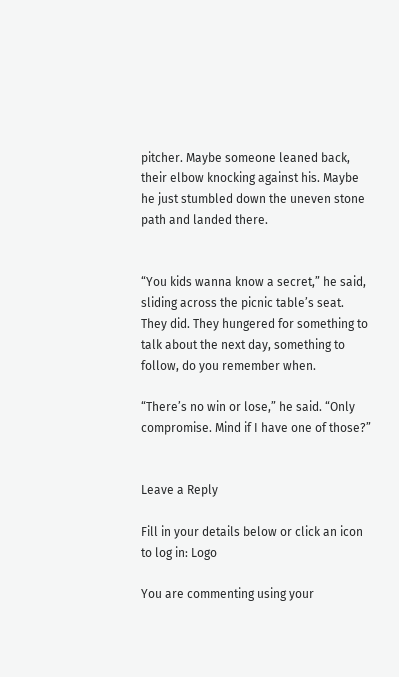pitcher. Maybe someone leaned back, their elbow knocking against his. Maybe he just stumbled down the uneven stone path and landed there.


“You kids wanna know a secret,” he said, sliding across the picnic table’s seat. They did. They hungered for something to talk about the next day, something to follow, do you remember when.

“There’s no win or lose,” he said. “Only compromise. Mind if I have one of those?”


Leave a Reply

Fill in your details below or click an icon to log in: Logo

You are commenting using your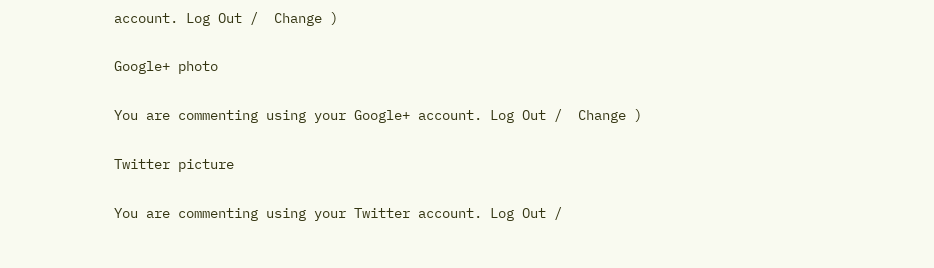account. Log Out /  Change )

Google+ photo

You are commenting using your Google+ account. Log Out /  Change )

Twitter picture

You are commenting using your Twitter account. Log Out /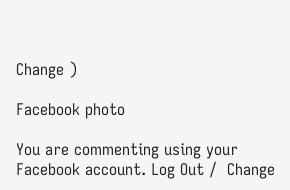Change )

Facebook photo

You are commenting using your Facebook account. Log Out /  Change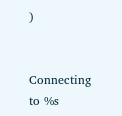)


Connecting to %s